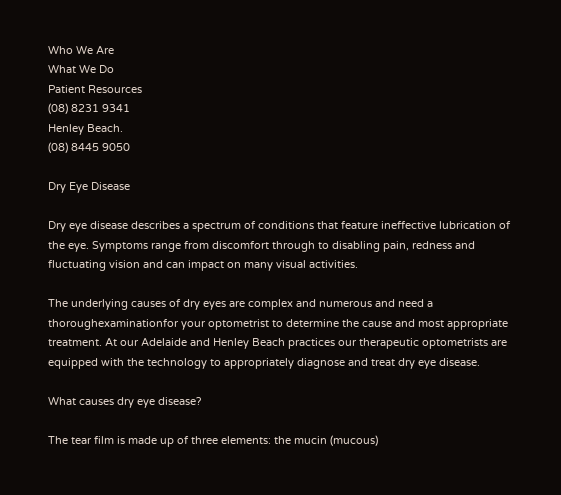Who We Are
What We Do
Patient Resources
(08) 8231 9341
Henley Beach.
(08) 8445 9050

Dry Eye Disease

Dry eye disease describes a spectrum of conditions that feature ineffective lubrication of the eye. Symptoms range from discomfort through to disabling pain, redness and fluctuating vision and can impact on many visual activities.

The underlying causes of dry eyes are complex and numerous and need a thoroughexaminationfor your optometrist to determine the cause and most appropriate treatment. At our Adelaide and Henley Beach practices our therapeutic optometrists are equipped with the technology to appropriately diagnose and treat dry eye disease.

What causes dry eye disease?

The tear film is made up of three elements: the mucin (mucous)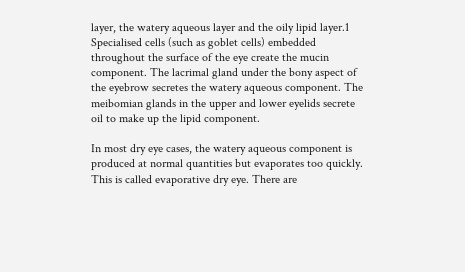layer, the watery aqueous layer and the oily lipid layer.1 Specialised cells (such as goblet cells) embedded throughout the surface of the eye create the mucin component. The lacrimal gland under the bony aspect of the eyebrow secretes the watery aqueous component. The meibomian glands in the upper and lower eyelids secrete oil to make up the lipid component.

In most dry eye cases, the watery aqueous component is produced at normal quantities but evaporates too quickly. This is called evaporative dry eye. There are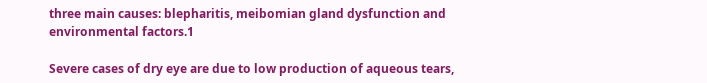three main causes: blepharitis, meibomian gland dysfunction and environmental factors.1

Severe cases of dry eye are due to low production of aqueous tears,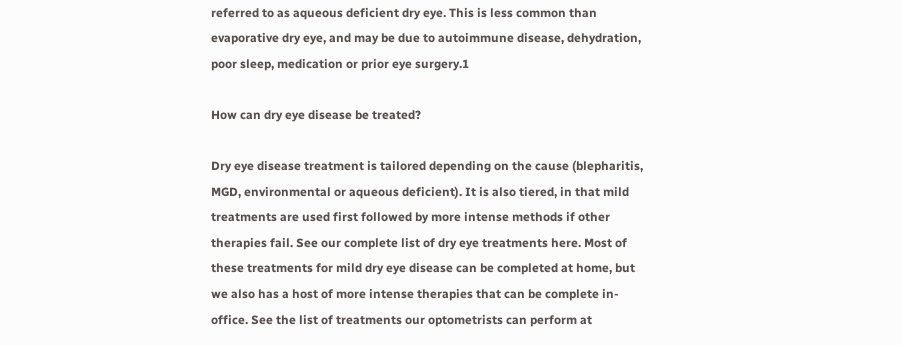referred to as aqueous deficient dry eye. This is less common than evaporative dry eye, and may be due to autoimmune disease, dehydration, poor sleep, medication or prior eye surgery.1

How can dry eye disease be treated?

Dry eye disease treatment is tailored depending on the cause (blepharitis, MGD, environmental or aqueous deficient). It is also tiered, in that mild treatments are used first followed by more intense methods if other therapies fail. See our complete list of dry eye treatments here. Most of these treatments for mild dry eye disease can be completed at home, but we also has a host of more intense therapies that can be complete in-office. See the list of treatments our optometrists can perform at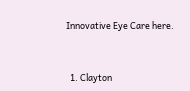Innovative Eye Care here.


  1. Clayton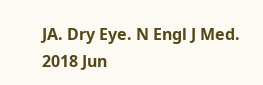JA. Dry Eye. N Engl J Med. 2018 Jun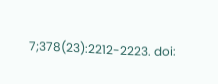7;378(23):2212-2223. doi: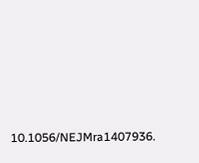10.1056/NEJMra1407936.